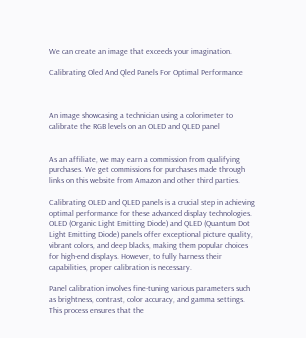We can create an image that exceeds your imagination.

Calibrating Oled And Qled Panels For Optimal Performance



An image showcasing a technician using a colorimeter to calibrate the RGB levels on an OLED and QLED panel


As an affiliate, we may earn a commission from qualifying purchases. We get commissions for purchases made through links on this website from Amazon and other third parties.

Calibrating OLED and QLED panels is a crucial step in achieving optimal performance for these advanced display technologies. OLED (Organic Light Emitting Diode) and QLED (Quantum Dot Light Emitting Diode) panels offer exceptional picture quality, vibrant colors, and deep blacks, making them popular choices for high-end displays. However, to fully harness their capabilities, proper calibration is necessary.

Panel calibration involves fine-tuning various parameters such as brightness, contrast, color accuracy, and gamma settings. This process ensures that the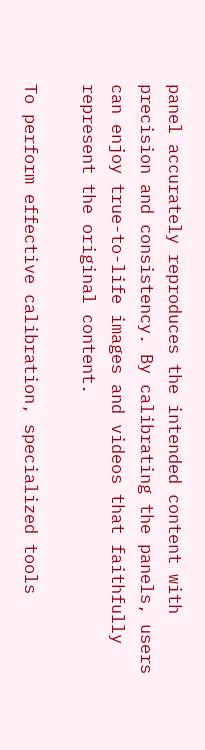panel accurately reproduces the intended content with precision and consistency. By calibrating the panels, users can enjoy true-to-life images and videos that faithfully represent the original content.

To perform effective calibration, specialized tools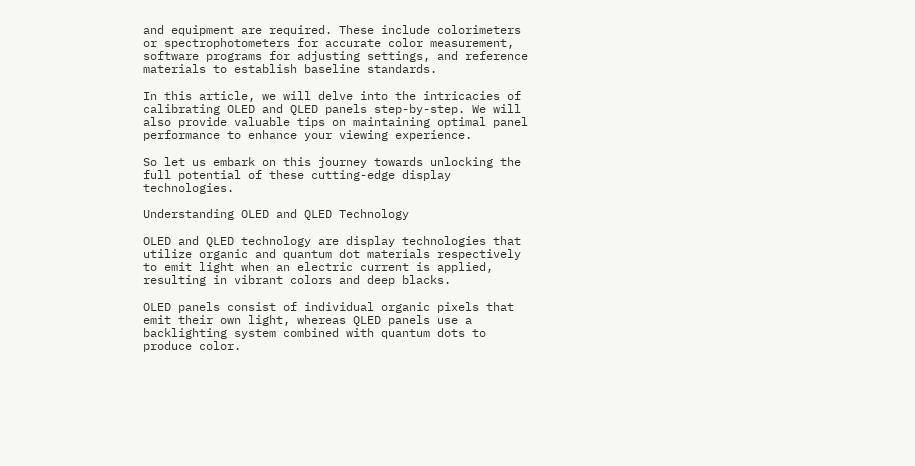and equipment are required. These include colorimeters or spectrophotometers for accurate color measurement, software programs for adjusting settings, and reference materials to establish baseline standards.

In this article, we will delve into the intricacies of calibrating OLED and QLED panels step-by-step. We will also provide valuable tips on maintaining optimal panel performance to enhance your viewing experience.

So let us embark on this journey towards unlocking the full potential of these cutting-edge display technologies.

Understanding OLED and QLED Technology

OLED and QLED technology are display technologies that utilize organic and quantum dot materials respectively to emit light when an electric current is applied, resulting in vibrant colors and deep blacks.

OLED panels consist of individual organic pixels that emit their own light, whereas QLED panels use a backlighting system combined with quantum dots to produce color.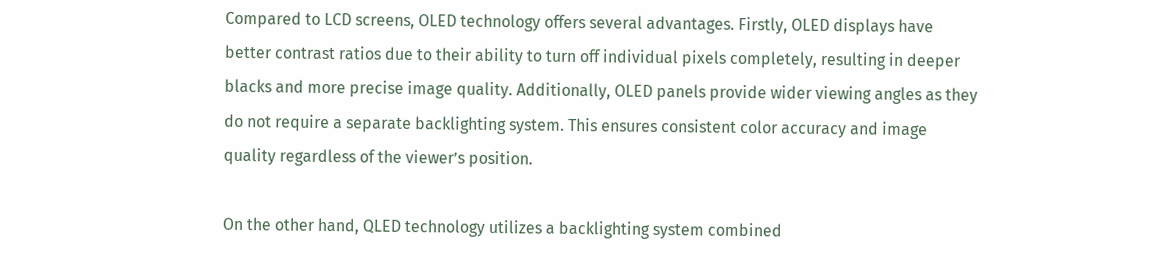Compared to LCD screens, OLED technology offers several advantages. Firstly, OLED displays have better contrast ratios due to their ability to turn off individual pixels completely, resulting in deeper blacks and more precise image quality. Additionally, OLED panels provide wider viewing angles as they do not require a separate backlighting system. This ensures consistent color accuracy and image quality regardless of the viewer’s position.

On the other hand, QLED technology utilizes a backlighting system combined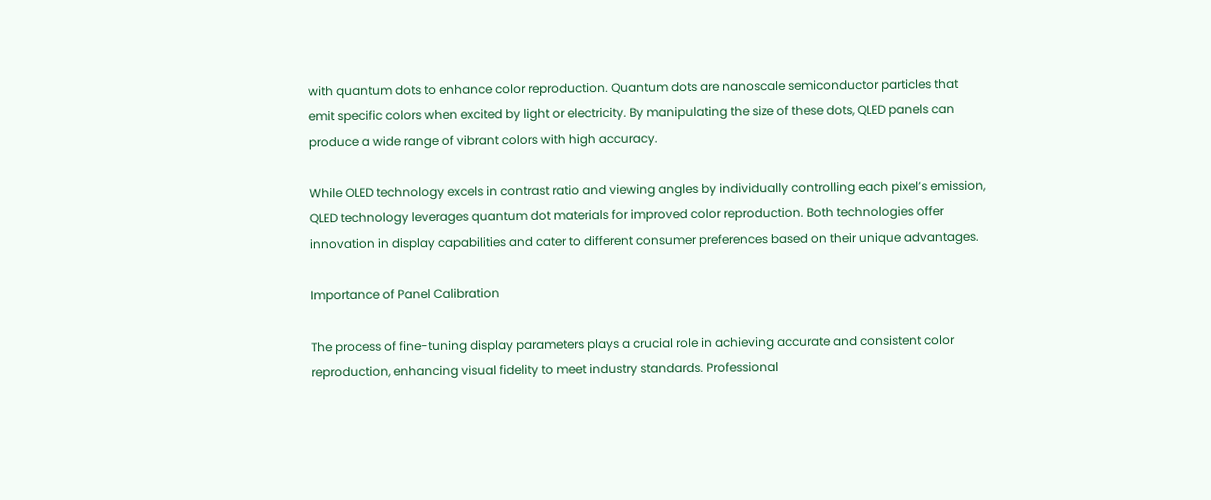with quantum dots to enhance color reproduction. Quantum dots are nanoscale semiconductor particles that emit specific colors when excited by light or electricity. By manipulating the size of these dots, QLED panels can produce a wide range of vibrant colors with high accuracy.

While OLED technology excels in contrast ratio and viewing angles by individually controlling each pixel’s emission, QLED technology leverages quantum dot materials for improved color reproduction. Both technologies offer innovation in display capabilities and cater to different consumer preferences based on their unique advantages.

Importance of Panel Calibration

The process of fine-tuning display parameters plays a crucial role in achieving accurate and consistent color reproduction, enhancing visual fidelity to meet industry standards. Professional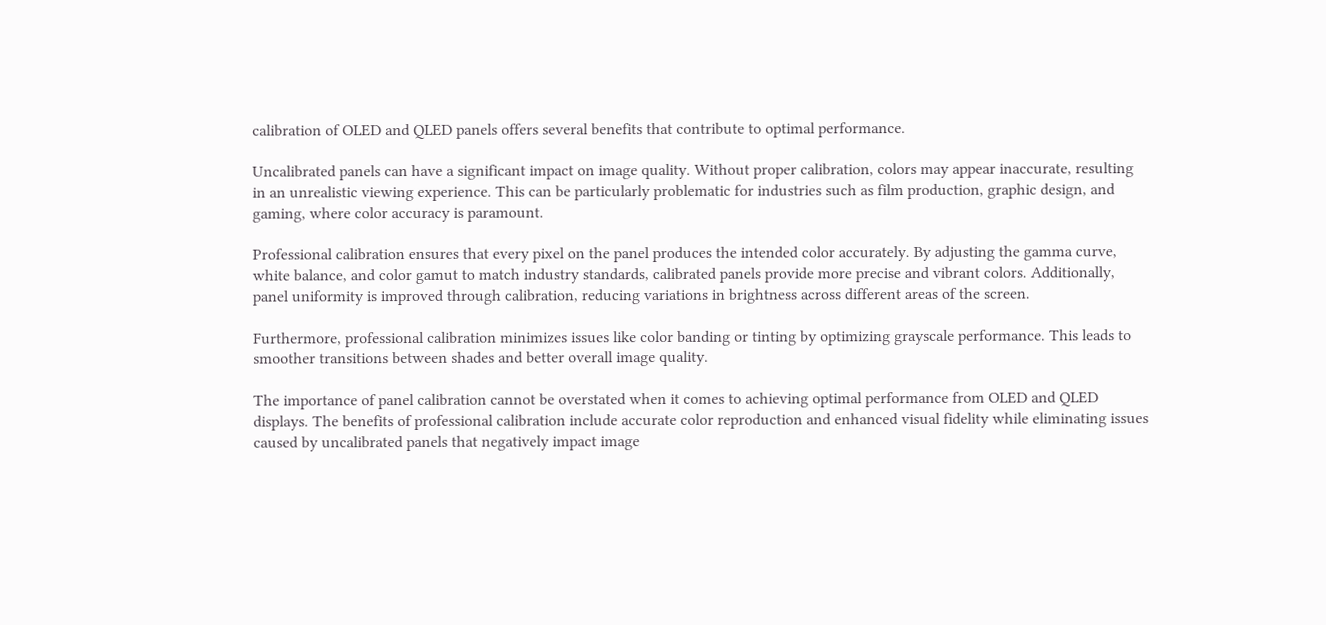calibration of OLED and QLED panels offers several benefits that contribute to optimal performance.

Uncalibrated panels can have a significant impact on image quality. Without proper calibration, colors may appear inaccurate, resulting in an unrealistic viewing experience. This can be particularly problematic for industries such as film production, graphic design, and gaming, where color accuracy is paramount.

Professional calibration ensures that every pixel on the panel produces the intended color accurately. By adjusting the gamma curve, white balance, and color gamut to match industry standards, calibrated panels provide more precise and vibrant colors. Additionally, panel uniformity is improved through calibration, reducing variations in brightness across different areas of the screen.

Furthermore, professional calibration minimizes issues like color banding or tinting by optimizing grayscale performance. This leads to smoother transitions between shades and better overall image quality.

The importance of panel calibration cannot be overstated when it comes to achieving optimal performance from OLED and QLED displays. The benefits of professional calibration include accurate color reproduction and enhanced visual fidelity while eliminating issues caused by uncalibrated panels that negatively impact image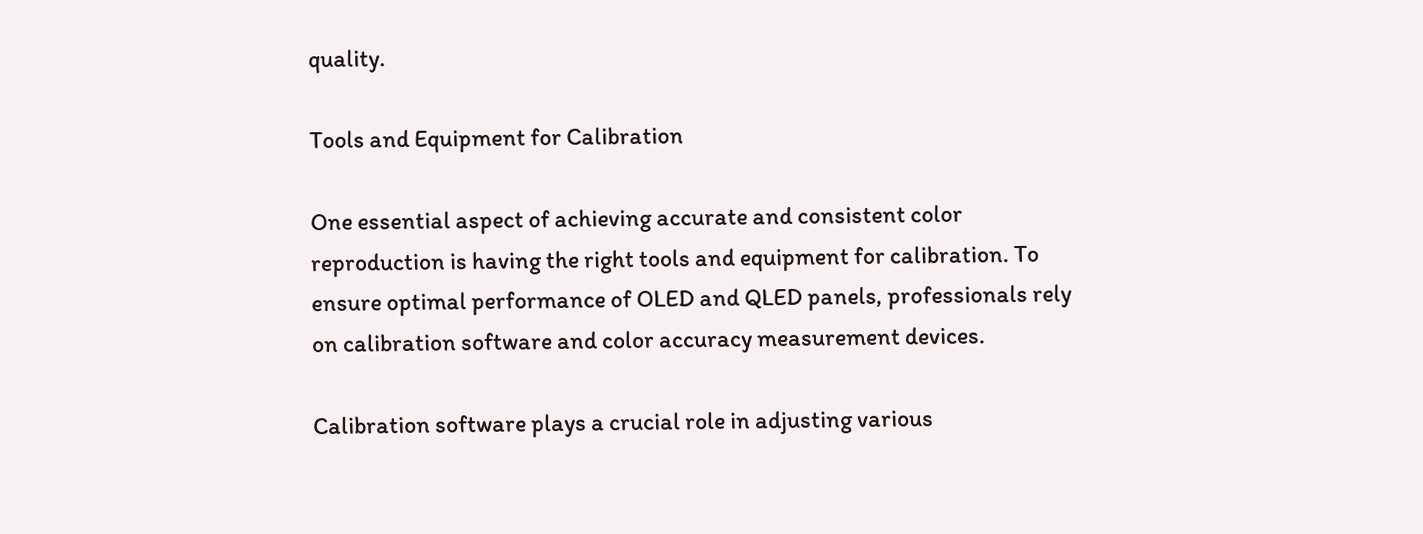quality.

Tools and Equipment for Calibration

One essential aspect of achieving accurate and consistent color reproduction is having the right tools and equipment for calibration. To ensure optimal performance of OLED and QLED panels, professionals rely on calibration software and color accuracy measurement devices.

Calibration software plays a crucial role in adjusting various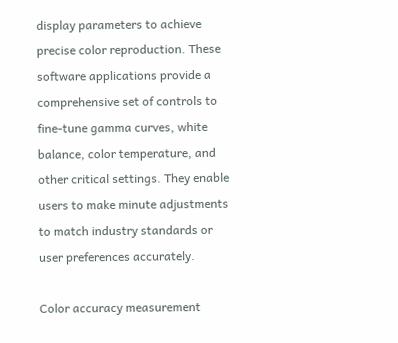display parameters to achieve precise color reproduction. These software applications provide a comprehensive set of controls to fine-tune gamma curves, white balance, color temperature, and other critical settings. They enable users to make minute adjustments to match industry standards or user preferences accurately.

Color accuracy measurement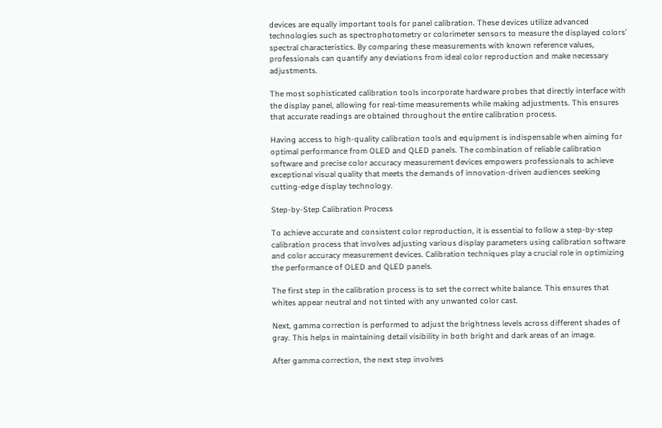devices are equally important tools for panel calibration. These devices utilize advanced technologies such as spectrophotometry or colorimeter sensors to measure the displayed colors’ spectral characteristics. By comparing these measurements with known reference values, professionals can quantify any deviations from ideal color reproduction and make necessary adjustments.

The most sophisticated calibration tools incorporate hardware probes that directly interface with the display panel, allowing for real-time measurements while making adjustments. This ensures that accurate readings are obtained throughout the entire calibration process.

Having access to high-quality calibration tools and equipment is indispensable when aiming for optimal performance from OLED and QLED panels. The combination of reliable calibration software and precise color accuracy measurement devices empowers professionals to achieve exceptional visual quality that meets the demands of innovation-driven audiences seeking cutting-edge display technology.

Step-by-Step Calibration Process

To achieve accurate and consistent color reproduction, it is essential to follow a step-by-step calibration process that involves adjusting various display parameters using calibration software and color accuracy measurement devices. Calibration techniques play a crucial role in optimizing the performance of OLED and QLED panels.

The first step in the calibration process is to set the correct white balance. This ensures that whites appear neutral and not tinted with any unwanted color cast.

Next, gamma correction is performed to adjust the brightness levels across different shades of gray. This helps in maintaining detail visibility in both bright and dark areas of an image.

After gamma correction, the next step involves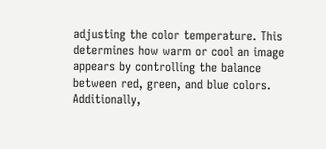adjusting the color temperature. This determines how warm or cool an image appears by controlling the balance between red, green, and blue colors. Additionally,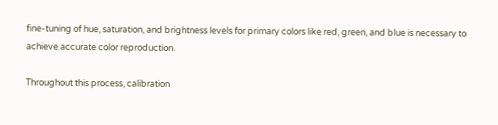fine-tuning of hue, saturation, and brightness levels for primary colors like red, green, and blue is necessary to achieve accurate color reproduction.

Throughout this process, calibration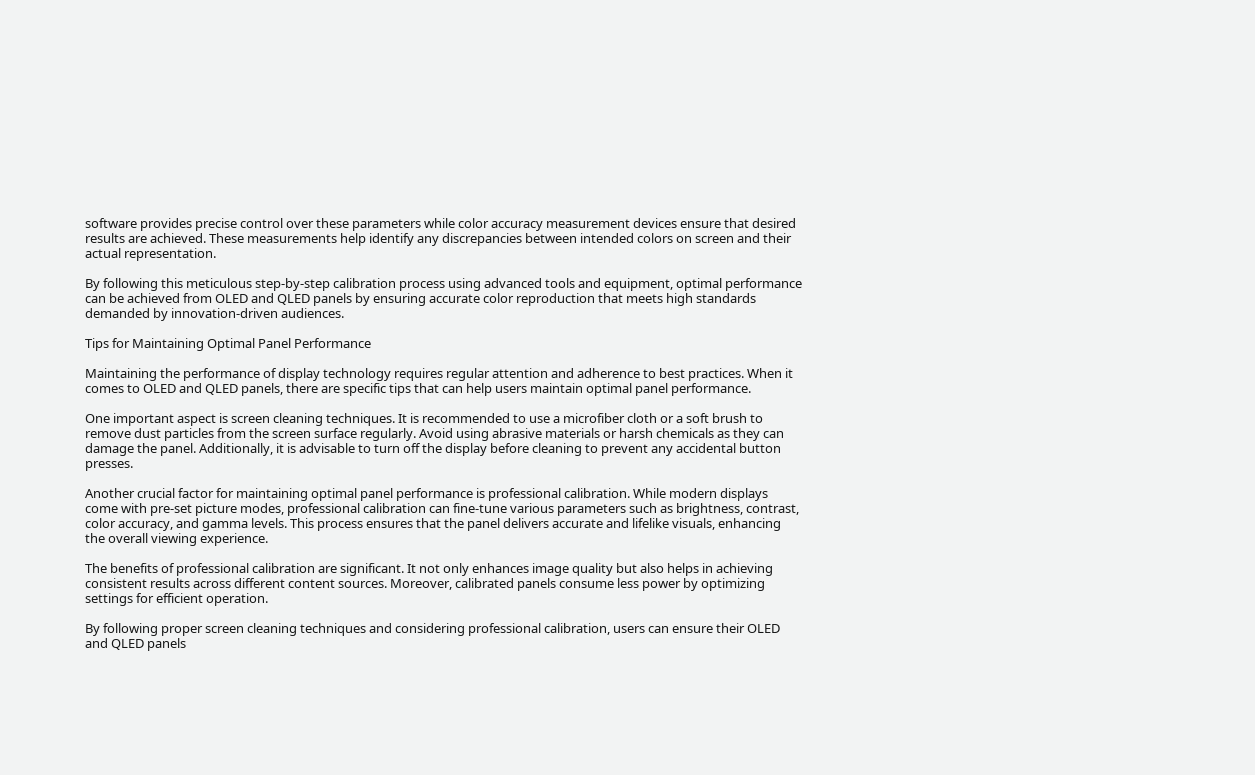software provides precise control over these parameters while color accuracy measurement devices ensure that desired results are achieved. These measurements help identify any discrepancies between intended colors on screen and their actual representation.

By following this meticulous step-by-step calibration process using advanced tools and equipment, optimal performance can be achieved from OLED and QLED panels by ensuring accurate color reproduction that meets high standards demanded by innovation-driven audiences.

Tips for Maintaining Optimal Panel Performance

Maintaining the performance of display technology requires regular attention and adherence to best practices. When it comes to OLED and QLED panels, there are specific tips that can help users maintain optimal panel performance.

One important aspect is screen cleaning techniques. It is recommended to use a microfiber cloth or a soft brush to remove dust particles from the screen surface regularly. Avoid using abrasive materials or harsh chemicals as they can damage the panel. Additionally, it is advisable to turn off the display before cleaning to prevent any accidental button presses.

Another crucial factor for maintaining optimal panel performance is professional calibration. While modern displays come with pre-set picture modes, professional calibration can fine-tune various parameters such as brightness, contrast, color accuracy, and gamma levels. This process ensures that the panel delivers accurate and lifelike visuals, enhancing the overall viewing experience.

The benefits of professional calibration are significant. It not only enhances image quality but also helps in achieving consistent results across different content sources. Moreover, calibrated panels consume less power by optimizing settings for efficient operation.

By following proper screen cleaning techniques and considering professional calibration, users can ensure their OLED and QLED panels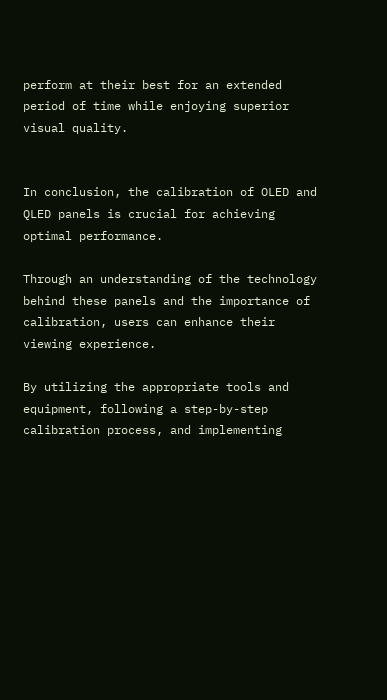perform at their best for an extended period of time while enjoying superior visual quality.


In conclusion, the calibration of OLED and QLED panels is crucial for achieving optimal performance.

Through an understanding of the technology behind these panels and the importance of calibration, users can enhance their viewing experience.

By utilizing the appropriate tools and equipment, following a step-by-step calibration process, and implementing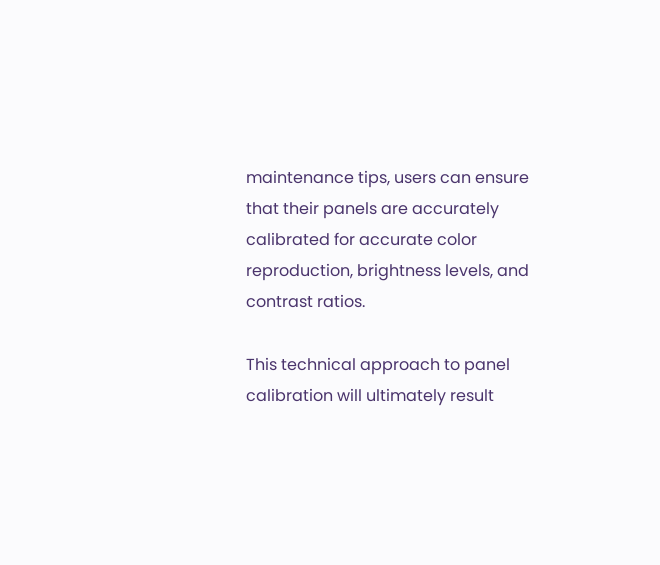maintenance tips, users can ensure that their panels are accurately calibrated for accurate color reproduction, brightness levels, and contrast ratios.

This technical approach to panel calibration will ultimately result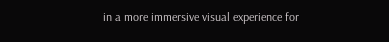in a more immersive visual experience for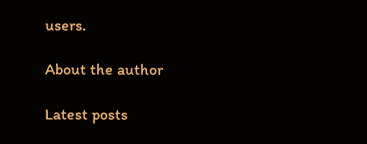users.

About the author

Latest posts